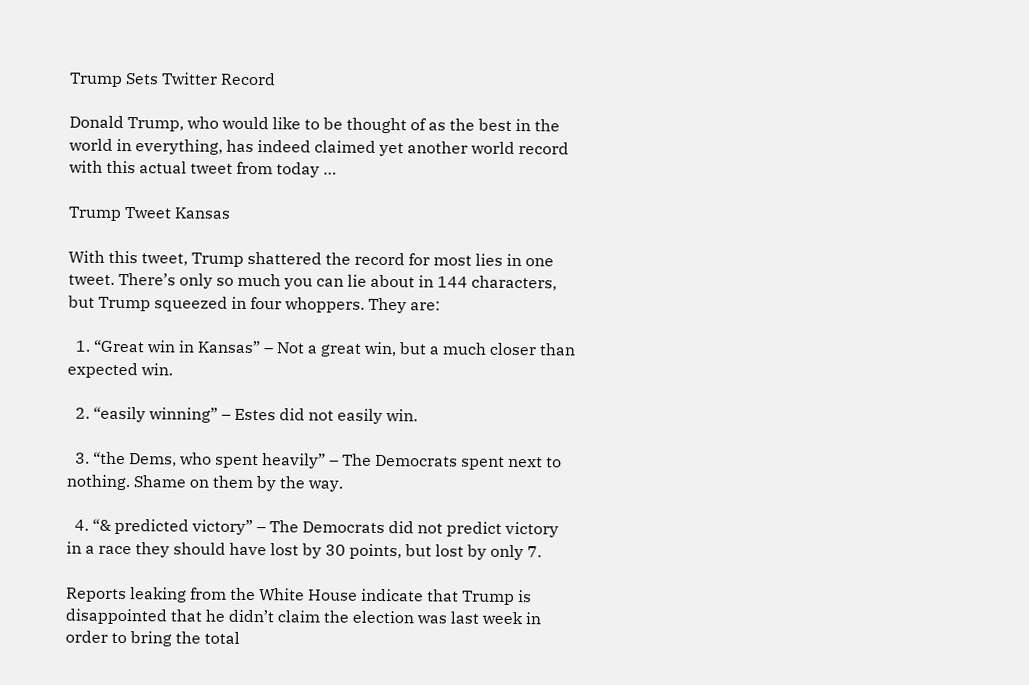Trump Sets Twitter Record

Donald Trump, who would like to be thought of as the best in the world in everything, has indeed claimed yet another world record with this actual tweet from today …

Trump Tweet Kansas

With this tweet, Trump shattered the record for most lies in one tweet. There’s only so much you can lie about in 144 characters, but Trump squeezed in four whoppers. They are:

  1. “Great win in Kansas” – Not a great win, but a much closer than expected win.

  2. “easily winning” – Estes did not easily win.

  3. “the Dems, who spent heavily” – The Democrats spent next to nothing. Shame on them by the way.

  4. “& predicted victory” – The Democrats did not predict victory in a race they should have lost by 30 points, but lost by only 7.

Reports leaking from the White House indicate that Trump is disappointed that he didn’t claim the election was last week in order to bring the total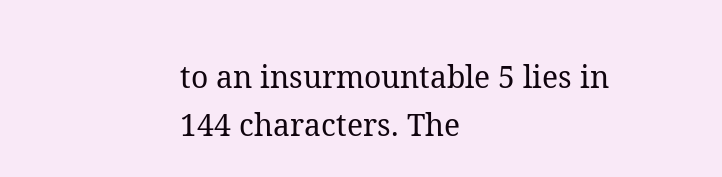to an insurmountable 5 lies in 144 characters. The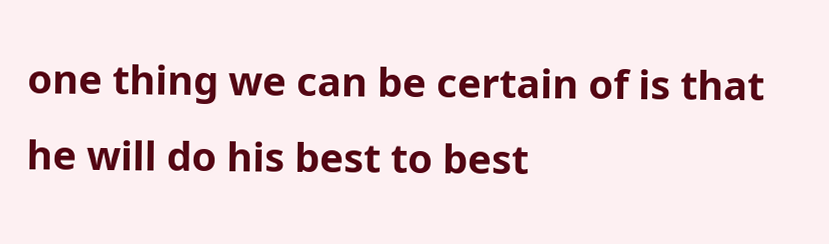one thing we can be certain of is that he will do his best to best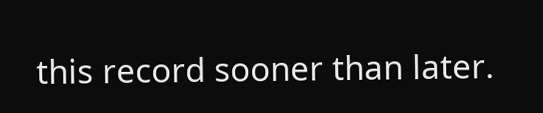this record sooner than later.